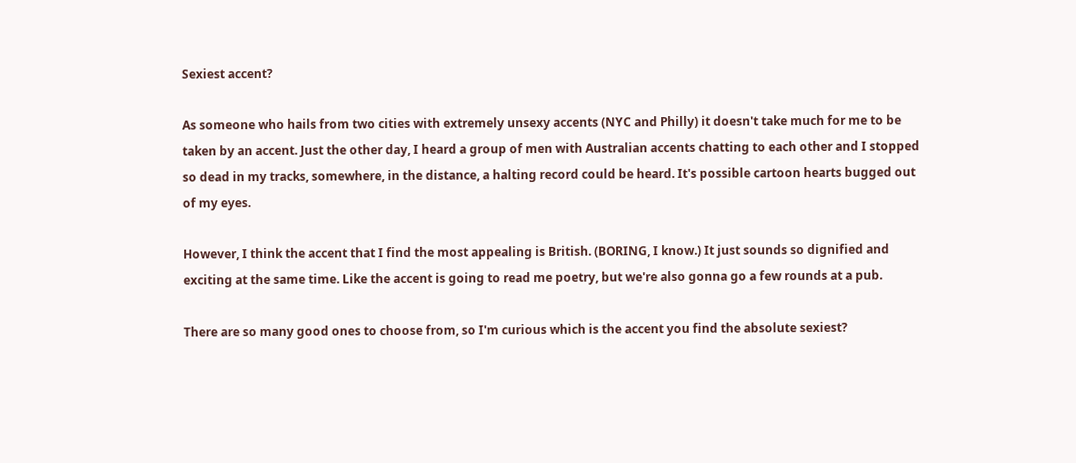Sexiest accent?

As someone who hails from two cities with extremely unsexy accents (NYC and Philly) it doesn't take much for me to be taken by an accent. Just the other day, I heard a group of men with Australian accents chatting to each other and I stopped so dead in my tracks, somewhere, in the distance, a halting record could be heard. It's possible cartoon hearts bugged out of my eyes.

However, I think the accent that I find the most appealing is British. (BORING, I know.) It just sounds so dignified and exciting at the same time. Like the accent is going to read me poetry, but we're also gonna go a few rounds at a pub.

There are so many good ones to choose from, so I'm curious which is the accent you find the absolute sexiest?